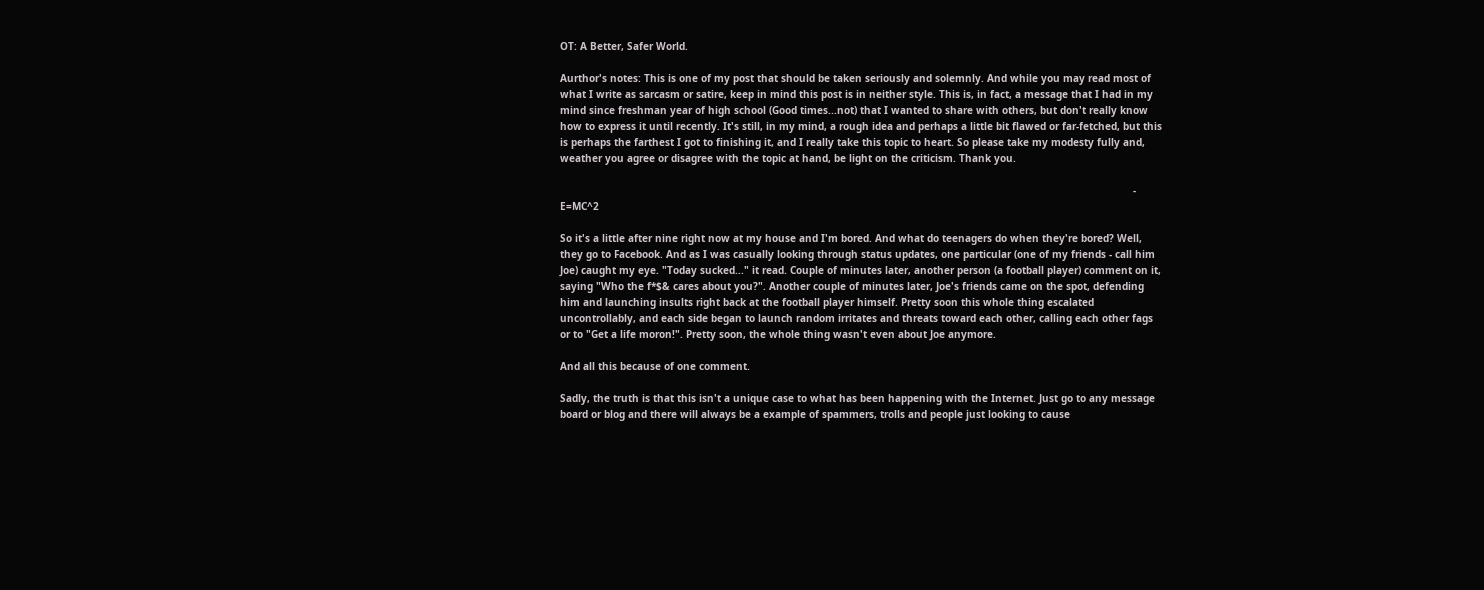OT: A Better, Safer World.

Aurthor's notes: This is one of my post that should be taken seriously and solemnly. And while you may read most of what I write as sarcasm or satire, keep in mind this post is in neither style. This is, in fact, a message that I had in my mind since freshman year of high school (Good times...not) that I wanted to share with others, but don't really know how to express it until recently. It's still, in my mind, a rough idea and perhaps a little bit flawed or far-fetched, but this is perhaps the farthest I got to finishing it, and I really take this topic to heart. So please take my modesty fully and, weather you agree or disagree with the topic at hand, be light on the criticism. Thank you.

                                                                                                                                                                                               - E=MC^2

So it's a little after nine right now at my house and I'm bored. And what do teenagers do when they're bored? Well, they go to Facebook. And as I was casually looking through status updates, one particular (one of my friends - call him Joe) caught my eye. "Today sucked..." it read. Couple of minutes later, another person (a football player) comment on it, saying "Who the f*$& cares about you?". Another couple of minutes later, Joe's friends came on the spot, defending him and launching insults right back at the football player himself. Pretty soon this whole thing escalated uncontrollably, and each side began to launch random irritates and threats toward each other, calling each other fags or to "Get a life moron!". Pretty soon, the whole thing wasn't even about Joe anymore.

And all this because of one comment.

Sadly, the truth is that this isn't a unique case to what has been happening with the Internet. Just go to any message board or blog and there will always be a example of spammers, trolls and people just looking to cause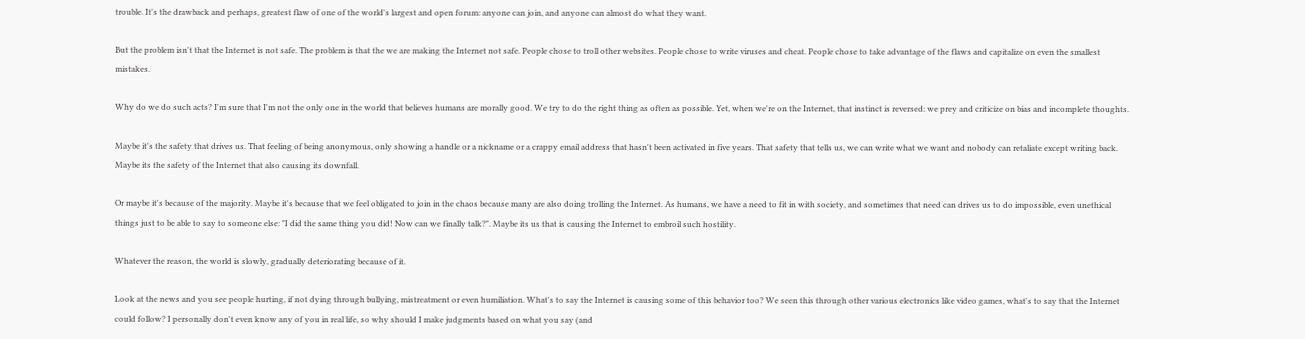trouble. It's the drawback and perhaps, greatest flaw of one of the world's largest and open forum: anyone can join, and anyone can almost do what they want.

But the problem isn't that the Internet is not safe. The problem is that the we are making the Internet not safe. People chose to troll other websites. People chose to write viruses and cheat. People chose to take advantage of the flaws and capitalize on even the smallest mistakes.

Why do we do such acts? I'm sure that I'm not the only one in the world that believes humans are morally good. We try to do the right thing as often as possible. Yet, when we're on the Internet, that instinct is reversed: we prey and criticize on bias and incomplete thoughts.

Maybe it's the safety that drives us. That feeling of being anonymous, only showing a handle or a nickname or a crappy email address that hasn't been activated in five years. That safety that tells us, we can write what we want and nobody can retaliate except writing back.  Maybe its the safety of the Internet that also causing its downfall.

Or maybe it's because of the majority. Maybe it's because that we feel obligated to join in the chaos because many are also doing trolling the Internet. As humans, we have a need to fit in with society, and sometimes that need can drives us to do impossible, even unethical things just to be able to say to someone else: "I did the same thing you did! Now can we finally talk?". Maybe its us that is causing the Internet to embroil such hostility.

Whatever the reason, the world is slowly, gradually deteriorating because of it.

Look at the news and you see people hurting, if not dying through bullying, mistreatment or even humiliation. What's to say the Internet is causing some of this behavior too? We seen this through other various electronics like video games, what's to say that the Internet could follow? I personally don't even know any of you in real life, so why should I make judgments based on what you say (and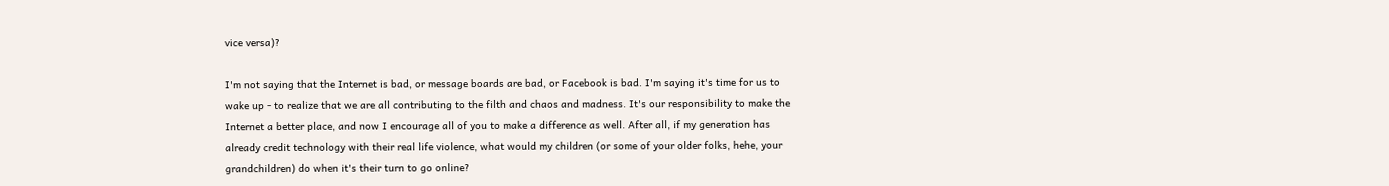vice versa)?

I'm not saying that the Internet is bad, or message boards are bad, or Facebook is bad. I'm saying it's time for us to wake up - to realize that we are all contributing to the filth and chaos and madness. It's our responsibility to make the Internet a better place, and now I encourage all of you to make a difference as well. After all, if my generation has already credit technology with their real life violence, what would my children (or some of your older folks, hehe, your grandchildren) do when it's their turn to go online?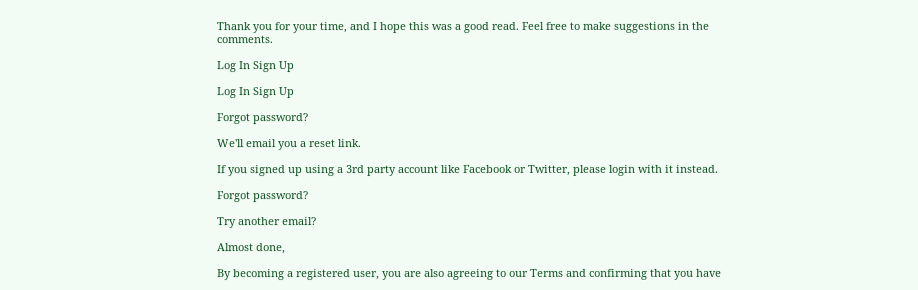Thank you for your time, and I hope this was a good read. Feel free to make suggestions in the comments.

Log In Sign Up

Log In Sign Up

Forgot password?

We'll email you a reset link.

If you signed up using a 3rd party account like Facebook or Twitter, please login with it instead.

Forgot password?

Try another email?

Almost done,

By becoming a registered user, you are also agreeing to our Terms and confirming that you have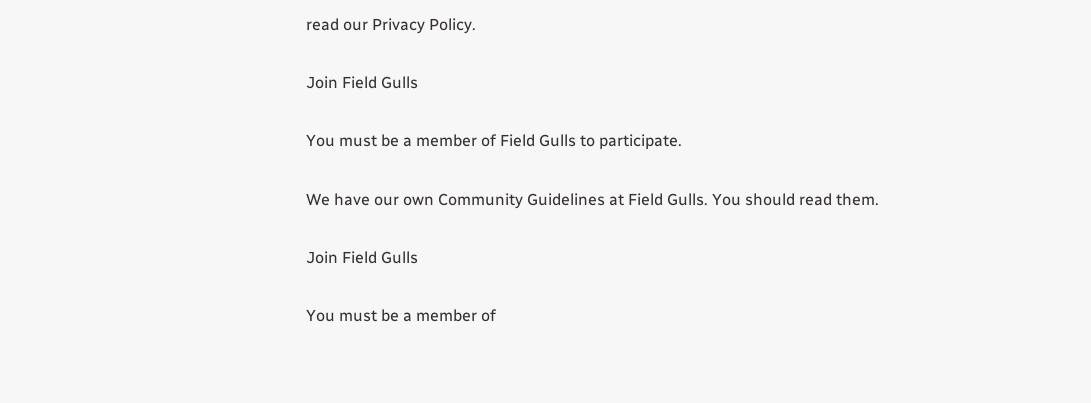read our Privacy Policy.

Join Field Gulls

You must be a member of Field Gulls to participate.

We have our own Community Guidelines at Field Gulls. You should read them.

Join Field Gulls

You must be a member of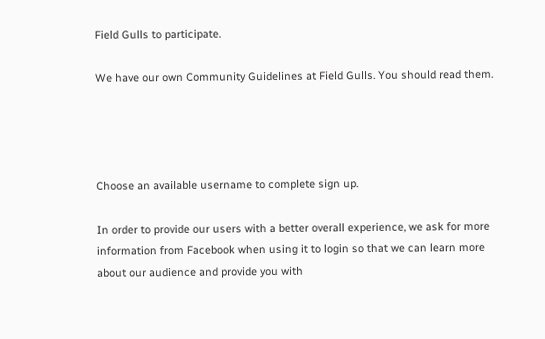Field Gulls to participate.

We have our own Community Guidelines at Field Gulls. You should read them.




Choose an available username to complete sign up.

In order to provide our users with a better overall experience, we ask for more information from Facebook when using it to login so that we can learn more about our audience and provide you with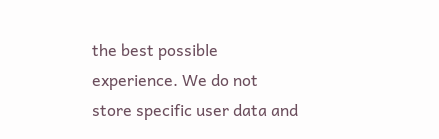the best possible experience. We do not store specific user data and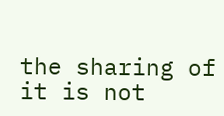the sharing of it is not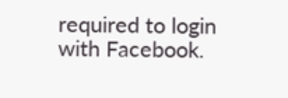required to login with Facebook.